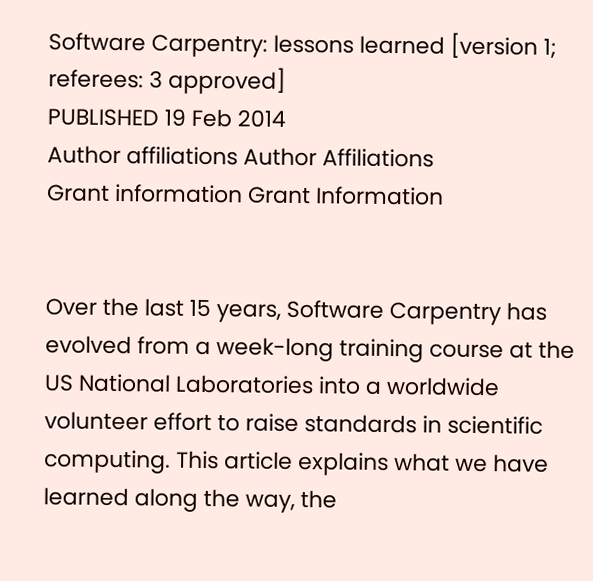Software Carpentry: lessons learned [version 1; referees: 3 approved]
PUBLISHED 19 Feb 2014
Author affiliations Author Affiliations
Grant information Grant Information


Over the last 15 years, Software Carpentry has evolved from a week-long training course at the US National Laboratories into a worldwide volunteer effort to raise standards in scientific computing. This article explains what we have learned along the way, the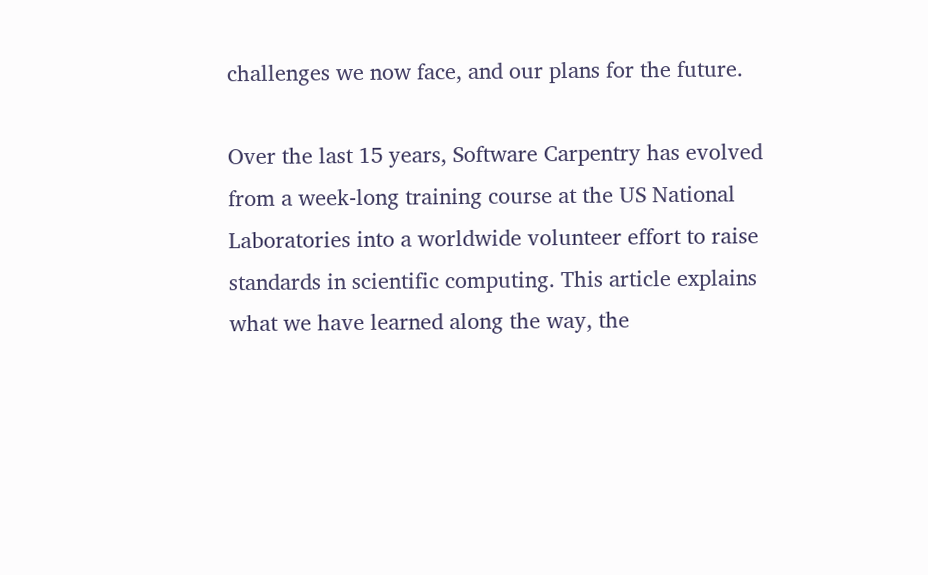challenges we now face, and our plans for the future.

Over the last 15 years, Software Carpentry has evolved from a week-long training course at the US National Laboratories into a worldwide volunteer effort to raise standards in scientific computing. This article explains what we have learned along the way, the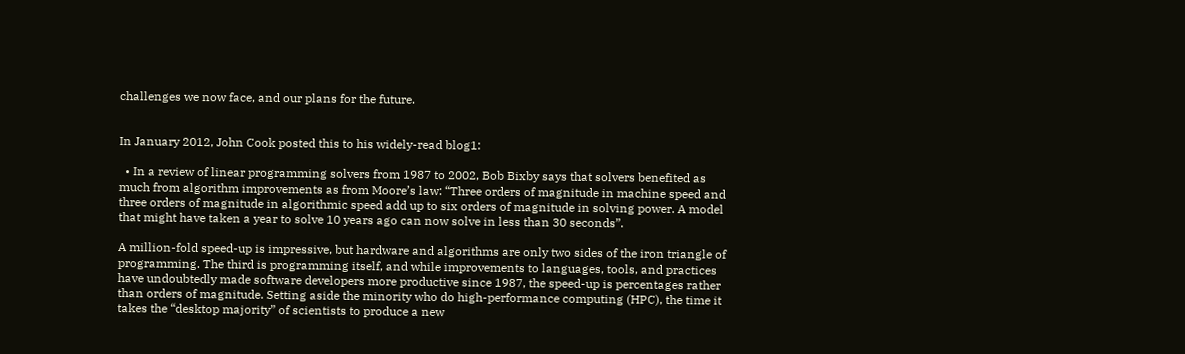challenges we now face, and our plans for the future.


In January 2012, John Cook posted this to his widely-read blog1:

  • In a review of linear programming solvers from 1987 to 2002, Bob Bixby says that solvers benefited as much from algorithm improvements as from Moore’s law: “Three orders of magnitude in machine speed and three orders of magnitude in algorithmic speed add up to six orders of magnitude in solving power. A model that might have taken a year to solve 10 years ago can now solve in less than 30 seconds”.

A million-fold speed-up is impressive, but hardware and algorithms are only two sides of the iron triangle of programming. The third is programming itself, and while improvements to languages, tools, and practices have undoubtedly made software developers more productive since 1987, the speed-up is percentages rather than orders of magnitude. Setting aside the minority who do high-performance computing (HPC), the time it takes the “desktop majority” of scientists to produce a new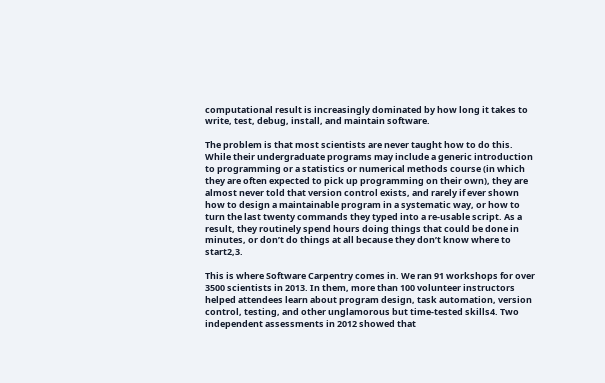computational result is increasingly dominated by how long it takes to write, test, debug, install, and maintain software.

The problem is that most scientists are never taught how to do this. While their undergraduate programs may include a generic introduction to programming or a statistics or numerical methods course (in which they are often expected to pick up programming on their own), they are almost never told that version control exists, and rarely if ever shown how to design a maintainable program in a systematic way, or how to turn the last twenty commands they typed into a re-usable script. As a result, they routinely spend hours doing things that could be done in minutes, or don’t do things at all because they don’t know where to start2,3.

This is where Software Carpentry comes in. We ran 91 workshops for over 3500 scientists in 2013. In them, more than 100 volunteer instructors helped attendees learn about program design, task automation, version control, testing, and other unglamorous but time-tested skills4. Two independent assessments in 2012 showed that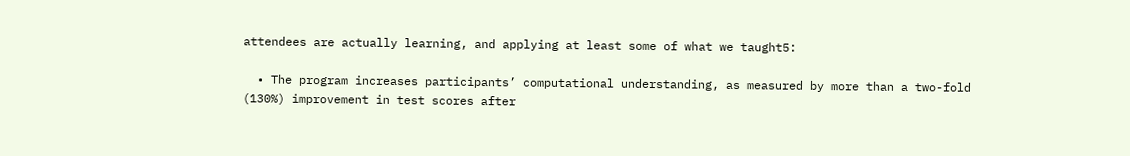attendees are actually learning, and applying at least some of what we taught5:

  • The program increases participants’ computational understanding, as measured by more than a two-fold (130%) improvement in test scores after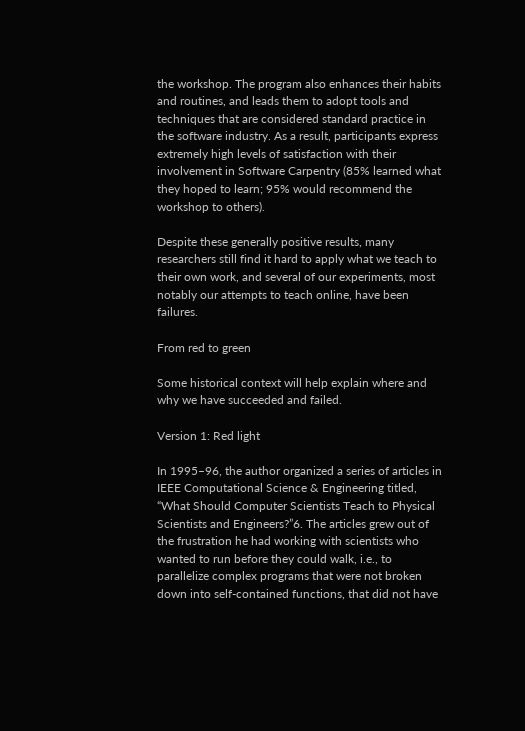the workshop. The program also enhances their habits and routines, and leads them to adopt tools and techniques that are considered standard practice in the software industry. As a result, participants express extremely high levels of satisfaction with their involvement in Software Carpentry (85% learned what they hoped to learn; 95% would recommend the workshop to others).

Despite these generally positive results, many researchers still find it hard to apply what we teach to their own work, and several of our experiments, most notably our attempts to teach online, have been failures.

From red to green

Some historical context will help explain where and why we have succeeded and failed.

Version 1: Red light

In 1995–96, the author organized a series of articles in IEEE Computational Science & Engineering titled, “What Should Computer Scientists Teach to Physical Scientists and Engineers?”6. The articles grew out of the frustration he had working with scientists who wanted to run before they could walk, i.e., to parallelize complex programs that were not broken down into self-contained functions, that did not have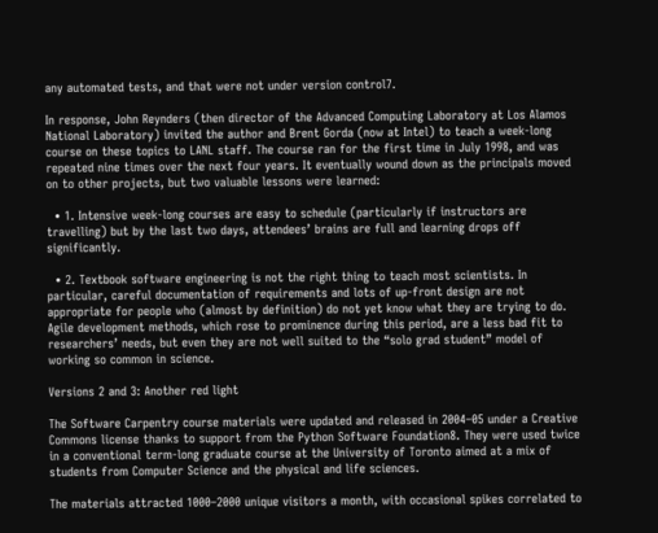any automated tests, and that were not under version control7.

In response, John Reynders (then director of the Advanced Computing Laboratory at Los Alamos National Laboratory) invited the author and Brent Gorda (now at Intel) to teach a week-long course on these topics to LANL staff. The course ran for the first time in July 1998, and was repeated nine times over the next four years. It eventually wound down as the principals moved on to other projects, but two valuable lessons were learned:

  • 1. Intensive week-long courses are easy to schedule (particularly if instructors are travelling) but by the last two days, attendees’ brains are full and learning drops off significantly.

  • 2. Textbook software engineering is not the right thing to teach most scientists. In particular, careful documentation of requirements and lots of up-front design are not appropriate for people who (almost by definition) do not yet know what they are trying to do. Agile development methods, which rose to prominence during this period, are a less bad fit to researchers’ needs, but even they are not well suited to the “solo grad student” model of working so common in science.

Versions 2 and 3: Another red light

The Software Carpentry course materials were updated and released in 2004–05 under a Creative Commons license thanks to support from the Python Software Foundation8. They were used twice in a conventional term-long graduate course at the University of Toronto aimed at a mix of students from Computer Science and the physical and life sciences.

The materials attracted 1000–2000 unique visitors a month, with occasional spikes correlated to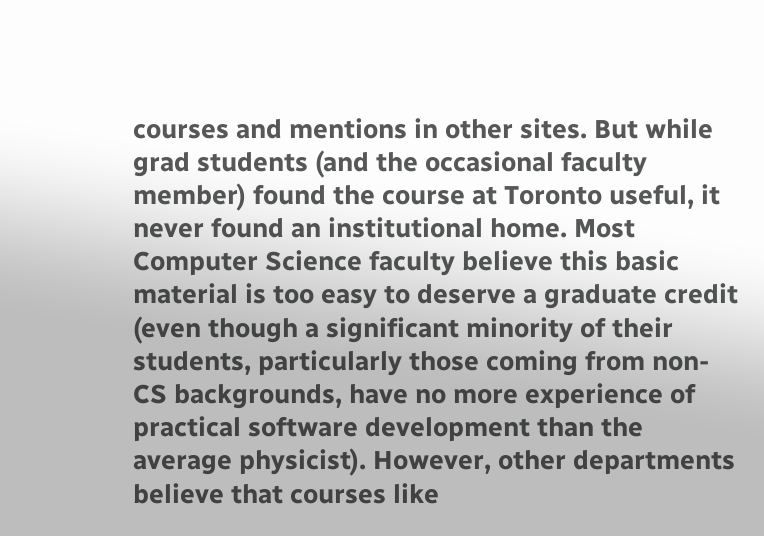courses and mentions in other sites. But while grad students (and the occasional faculty member) found the course at Toronto useful, it never found an institutional home. Most Computer Science faculty believe this basic material is too easy to deserve a graduate credit (even though a significant minority of their students, particularly those coming from non-CS backgrounds, have no more experience of practical software development than the average physicist). However, other departments believe that courses like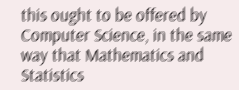this ought to be offered by Computer Science, in the same way that Mathematics and Statistics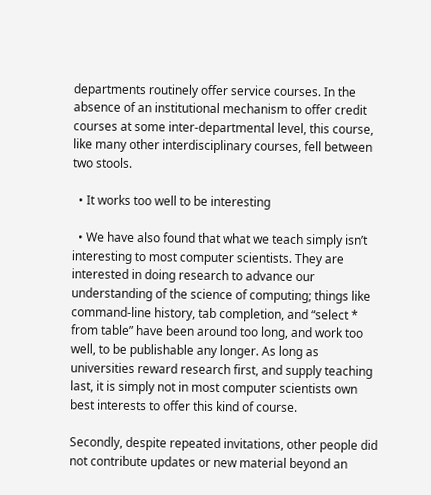departments routinely offer service courses. In the absence of an institutional mechanism to offer credit courses at some inter-departmental level, this course, like many other interdisciplinary courses, fell between two stools.

  • It works too well to be interesting

  • We have also found that what we teach simply isn’t interesting to most computer scientists. They are interested in doing research to advance our understanding of the science of computing; things like command-line history, tab completion, and “select * from table” have been around too long, and work too well, to be publishable any longer. As long as universities reward research first, and supply teaching last, it is simply not in most computer scientists own best interests to offer this kind of course.

Secondly, despite repeated invitations, other people did not contribute updates or new material beyond an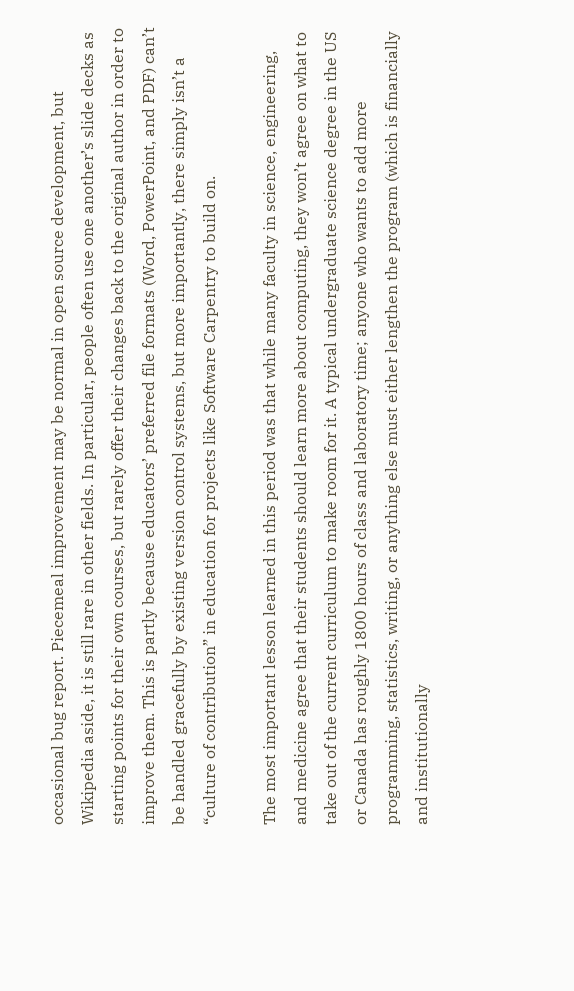occasional bug report. Piecemeal improvement may be normal in open source development, but Wikipedia aside, it is still rare in other fields. In particular, people often use one another’s slide decks as starting points for their own courses, but rarely offer their changes back to the original author in order to improve them. This is partly because educators’ preferred file formats (Word, PowerPoint, and PDF) can’t be handled gracefully by existing version control systems, but more importantly, there simply isn’t a “culture of contribution” in education for projects like Software Carpentry to build on.

The most important lesson learned in this period was that while many faculty in science, engineering, and medicine agree that their students should learn more about computing, they won’t agree on what to take out of the current curriculum to make room for it. A typical undergraduate science degree in the US or Canada has roughly 1800 hours of class and laboratory time; anyone who wants to add more programming, statistics, writing, or anything else must either lengthen the program (which is financially and institutionally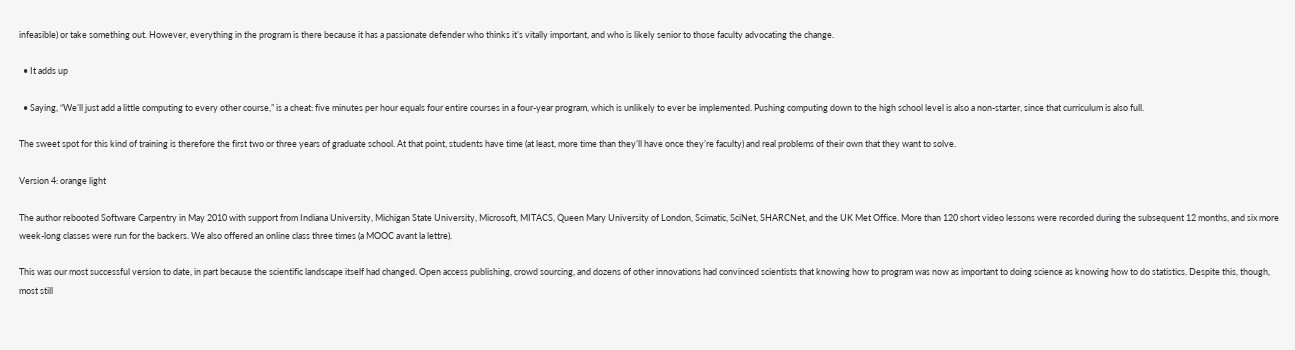infeasible) or take something out. However, everything in the program is there because it has a passionate defender who thinks it’s vitally important, and who is likely senior to those faculty advocating the change.

  • It adds up

  • Saying, “We’ll just add a little computing to every other course,” is a cheat: five minutes per hour equals four entire courses in a four-year program, which is unlikely to ever be implemented. Pushing computing down to the high school level is also a non-starter, since that curriculum is also full.

The sweet spot for this kind of training is therefore the first two or three years of graduate school. At that point, students have time (at least, more time than they’ll have once they’re faculty) and real problems of their own that they want to solve.

Version 4: orange light

The author rebooted Software Carpentry in May 2010 with support from Indiana University, Michigan State University, Microsoft, MITACS, Queen Mary University of London, Scimatic, SciNet, SHARCNet, and the UK Met Office. More than 120 short video lessons were recorded during the subsequent 12 months, and six more week-long classes were run for the backers. We also offered an online class three times (a MOOC avant la lettre).

This was our most successful version to date, in part because the scientific landscape itself had changed. Open access publishing, crowd sourcing, and dozens of other innovations had convinced scientists that knowing how to program was now as important to doing science as knowing how to do statistics. Despite this, though, most still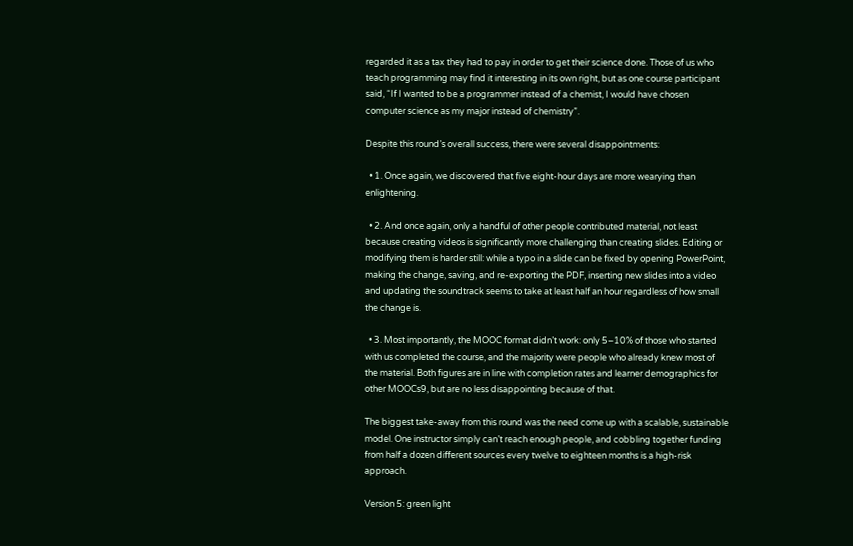regarded it as a tax they had to pay in order to get their science done. Those of us who teach programming may find it interesting in its own right, but as one course participant said, “If I wanted to be a programmer instead of a chemist, I would have chosen computer science as my major instead of chemistry”.

Despite this round’s overall success, there were several disappointments:

  • 1. Once again, we discovered that five eight-hour days are more wearying than enlightening.

  • 2. And once again, only a handful of other people contributed material, not least because creating videos is significantly more challenging than creating slides. Editing or modifying them is harder still: while a typo in a slide can be fixed by opening PowerPoint, making the change, saving, and re-exporting the PDF, inserting new slides into a video and updating the soundtrack seems to take at least half an hour regardless of how small the change is.

  • 3. Most importantly, the MOOC format didn’t work: only 5–10% of those who started with us completed the course, and the majority were people who already knew most of the material. Both figures are in line with completion rates and learner demographics for other MOOCs9, but are no less disappointing because of that.

The biggest take-away from this round was the need come up with a scalable, sustainable model. One instructor simply can’t reach enough people, and cobbling together funding from half a dozen different sources every twelve to eighteen months is a high-risk approach.

Version 5: green light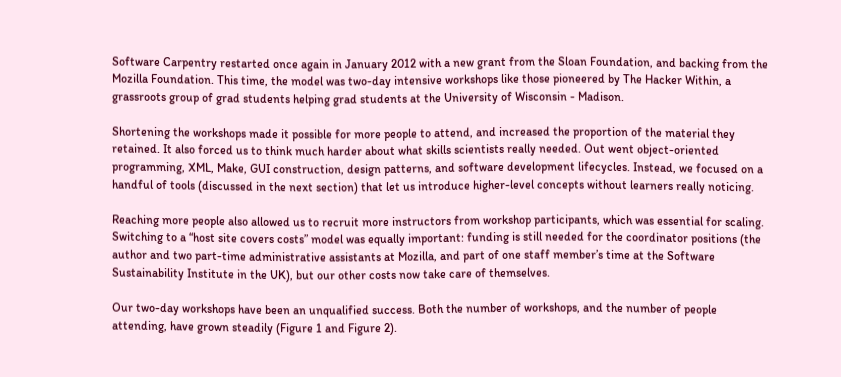Software Carpentry restarted once again in January 2012 with a new grant from the Sloan Foundation, and backing from the Mozilla Foundation. This time, the model was two-day intensive workshops like those pioneered by The Hacker Within, a grassroots group of grad students helping grad students at the University of Wisconsin - Madison.

Shortening the workshops made it possible for more people to attend, and increased the proportion of the material they retained. It also forced us to think much harder about what skills scientists really needed. Out went object-oriented programming, XML, Make, GUI construction, design patterns, and software development lifecycles. Instead, we focused on a handful of tools (discussed in the next section) that let us introduce higher-level concepts without learners really noticing.

Reaching more people also allowed us to recruit more instructors from workshop participants, which was essential for scaling. Switching to a “host site covers costs” model was equally important: funding is still needed for the coordinator positions (the author and two part-time administrative assistants at Mozilla, and part of one staff member’s time at the Software Sustainability Institute in the UK), but our other costs now take care of themselves.

Our two-day workshops have been an unqualified success. Both the number of workshops, and the number of people attending, have grown steadily (Figure 1 and Figure 2).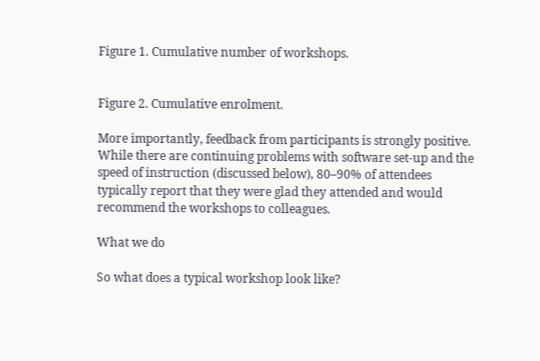Figure 1. Cumulative number of workshops.


Figure 2. Cumulative enrolment.

More importantly, feedback from participants is strongly positive. While there are continuing problems with software set-up and the speed of instruction (discussed below), 80–90% of attendees typically report that they were glad they attended and would recommend the workshops to colleagues.

What we do

So what does a typical workshop look like?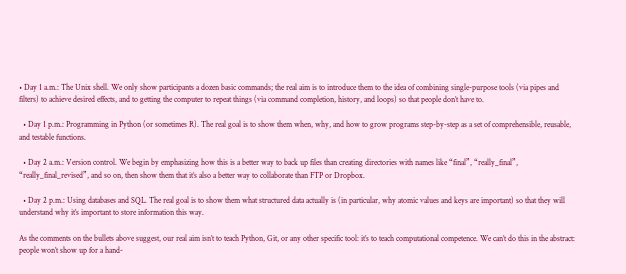• Day 1 a.m.: The Unix shell. We only show participants a dozen basic commands; the real aim is to introduce them to the idea of combining single-purpose tools (via pipes and filters) to achieve desired effects, and to getting the computer to repeat things (via command completion, history, and loops) so that people don’t have to.

  • Day 1 p.m.: Programming in Python (or sometimes R). The real goal is to show them when, why, and how to grow programs step-by-step as a set of comprehensible, reusable, and testable functions.

  • Day 2 a.m.: Version control. We begin by emphasizing how this is a better way to back up files than creating directories with names like “final”, “really_final”, “really_final_revised”, and so on, then show them that it’s also a better way to collaborate than FTP or Dropbox.

  • Day 2 p.m.: Using databases and SQL. The real goal is to show them what structured data actually is (in particular, why atomic values and keys are important) so that they will understand why it’s important to store information this way.

As the comments on the bullets above suggest, our real aim isn’t to teach Python, Git, or any other specific tool: it’s to teach computational competence. We can’t do this in the abstract: people won’t show up for a hand-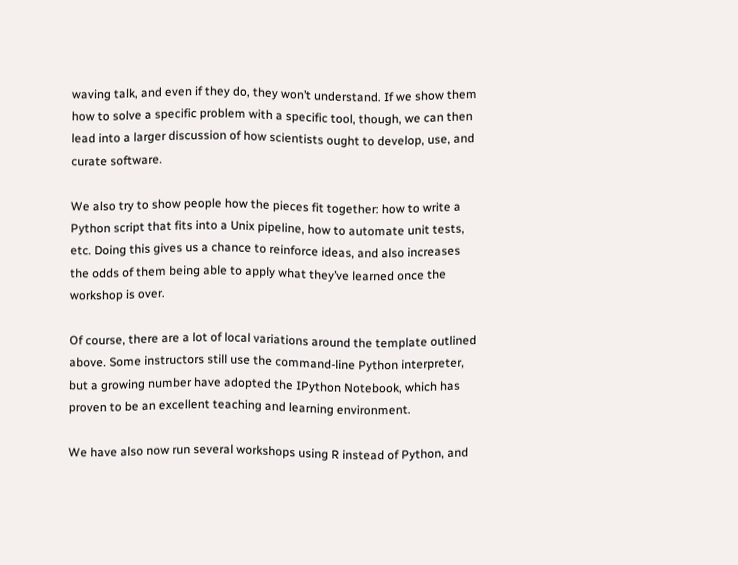waving talk, and even if they do, they won’t understand. If we show them how to solve a specific problem with a specific tool, though, we can then lead into a larger discussion of how scientists ought to develop, use, and curate software.

We also try to show people how the pieces fit together: how to write a Python script that fits into a Unix pipeline, how to automate unit tests, etc. Doing this gives us a chance to reinforce ideas, and also increases the odds of them being able to apply what they’ve learned once the workshop is over.

Of course, there are a lot of local variations around the template outlined above. Some instructors still use the command-line Python interpreter, but a growing number have adopted the IPython Notebook, which has proven to be an excellent teaching and learning environment.

We have also now run several workshops using R instead of Python, and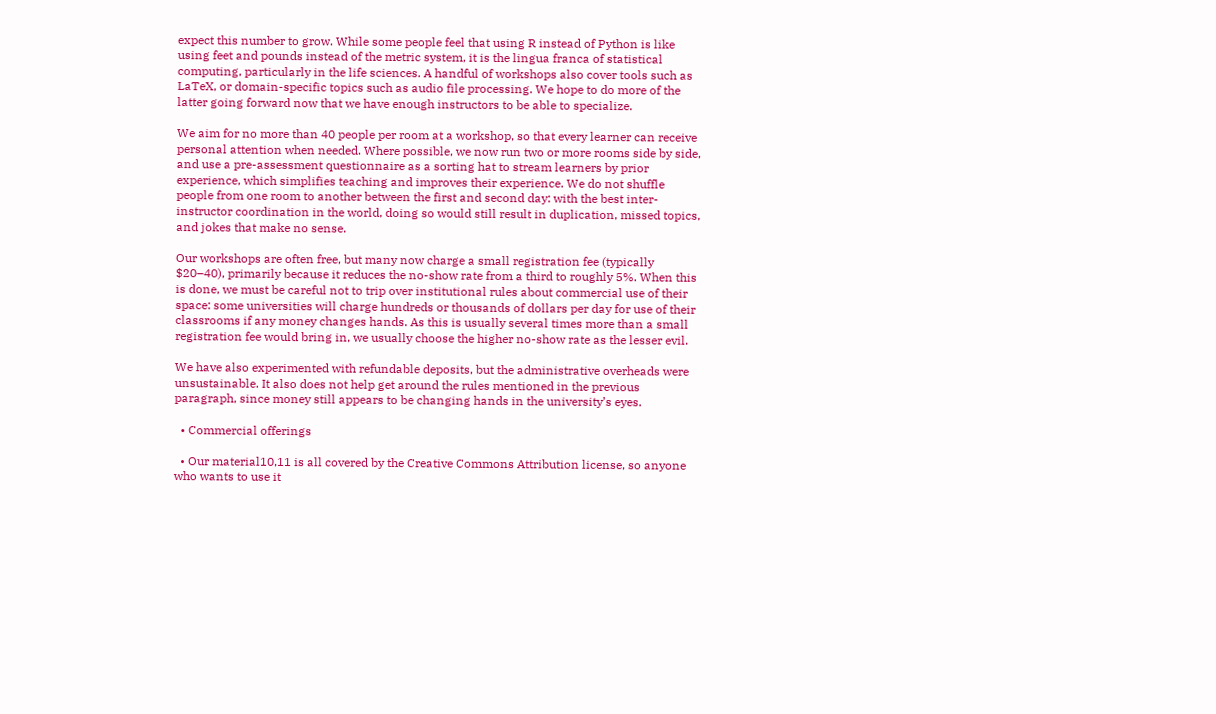expect this number to grow. While some people feel that using R instead of Python is like using feet and pounds instead of the metric system, it is the lingua franca of statistical computing, particularly in the life sciences. A handful of workshops also cover tools such as LaTeX, or domain-specific topics such as audio file processing. We hope to do more of the latter going forward now that we have enough instructors to be able to specialize.

We aim for no more than 40 people per room at a workshop, so that every learner can receive personal attention when needed. Where possible, we now run two or more rooms side by side, and use a pre-assessment questionnaire as a sorting hat to stream learners by prior experience, which simplifies teaching and improves their experience. We do not shuffle people from one room to another between the first and second day: with the best inter-instructor coordination in the world, doing so would still result in duplication, missed topics, and jokes that make no sense.

Our workshops are often free, but many now charge a small registration fee (typically $20–40), primarily because it reduces the no-show rate from a third to roughly 5%. When this is done, we must be careful not to trip over institutional rules about commercial use of their space: some universities will charge hundreds or thousands of dollars per day for use of their classrooms if any money changes hands. As this is usually several times more than a small registration fee would bring in, we usually choose the higher no-show rate as the lesser evil.

We have also experimented with refundable deposits, but the administrative overheads were unsustainable. It also does not help get around the rules mentioned in the previous paragraph, since money still appears to be changing hands in the university’s eyes.

  • Commercial offerings

  • Our material10,11 is all covered by the Creative Commons Attribution license, so anyone who wants to use it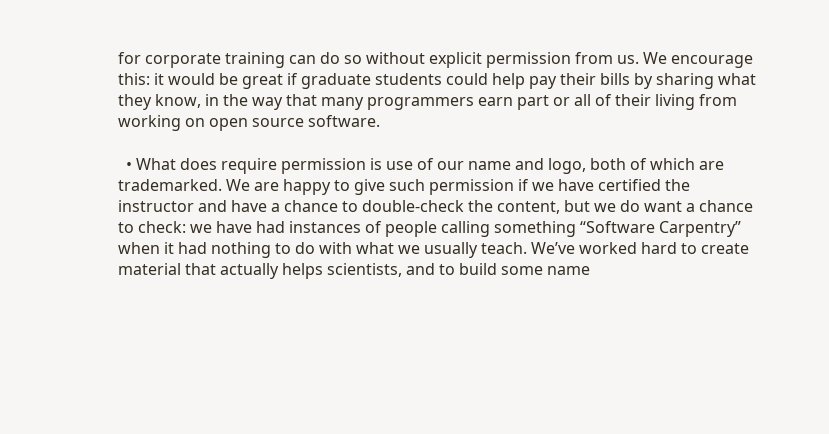for corporate training can do so without explicit permission from us. We encourage this: it would be great if graduate students could help pay their bills by sharing what they know, in the way that many programmers earn part or all of their living from working on open source software.

  • What does require permission is use of our name and logo, both of which are trademarked. We are happy to give such permission if we have certified the instructor and have a chance to double-check the content, but we do want a chance to check: we have had instances of people calling something “Software Carpentry” when it had nothing to do with what we usually teach. We’ve worked hard to create material that actually helps scientists, and to build some name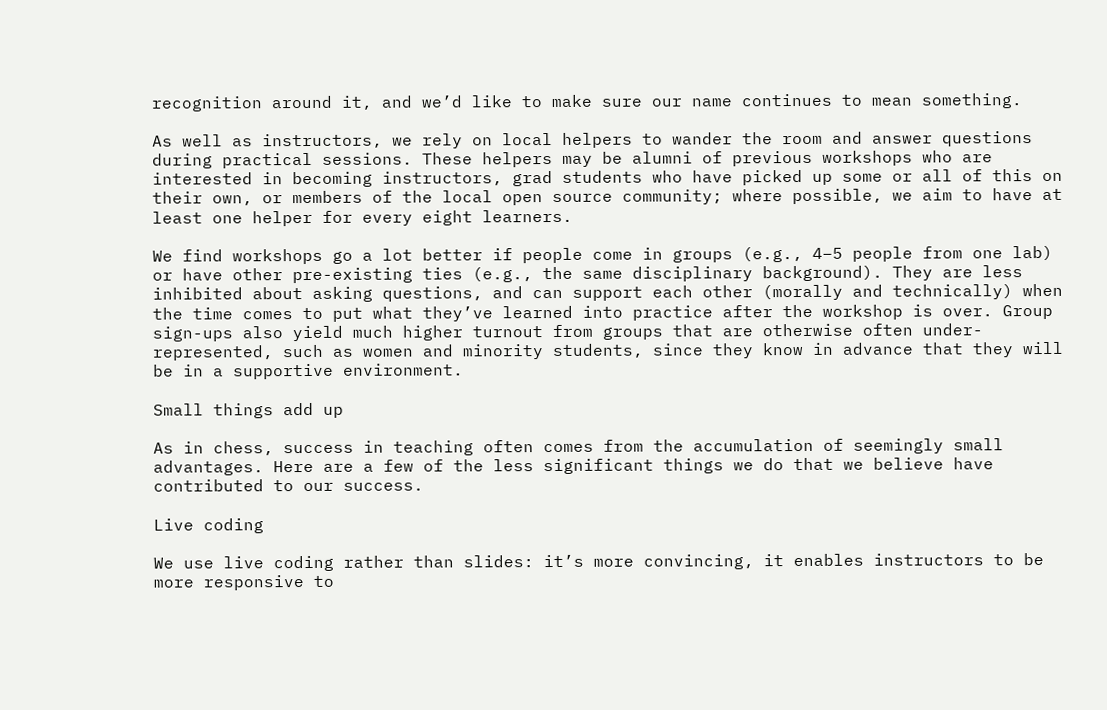recognition around it, and we’d like to make sure our name continues to mean something.

As well as instructors, we rely on local helpers to wander the room and answer questions during practical sessions. These helpers may be alumni of previous workshops who are interested in becoming instructors, grad students who have picked up some or all of this on their own, or members of the local open source community; where possible, we aim to have at least one helper for every eight learners.

We find workshops go a lot better if people come in groups (e.g., 4–5 people from one lab) or have other pre-existing ties (e.g., the same disciplinary background). They are less inhibited about asking questions, and can support each other (morally and technically) when the time comes to put what they’ve learned into practice after the workshop is over. Group sign-ups also yield much higher turnout from groups that are otherwise often under-represented, such as women and minority students, since they know in advance that they will be in a supportive environment.

Small things add up

As in chess, success in teaching often comes from the accumulation of seemingly small advantages. Here are a few of the less significant things we do that we believe have contributed to our success.

Live coding

We use live coding rather than slides: it’s more convincing, it enables instructors to be more responsive to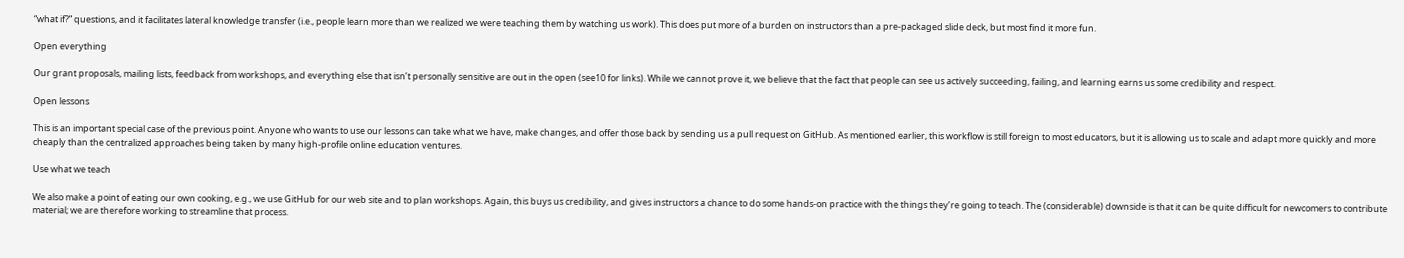“what if?” questions, and it facilitates lateral knowledge transfer (i.e., people learn more than we realized we were teaching them by watching us work). This does put more of a burden on instructors than a pre-packaged slide deck, but most find it more fun.

Open everything

Our grant proposals, mailing lists, feedback from workshops, and everything else that isn’t personally sensitive are out in the open (see10 for links). While we cannot prove it, we believe that the fact that people can see us actively succeeding, failing, and learning earns us some credibility and respect.

Open lessons

This is an important special case of the previous point. Anyone who wants to use our lessons can take what we have, make changes, and offer those back by sending us a pull request on GitHub. As mentioned earlier, this workflow is still foreign to most educators, but it is allowing us to scale and adapt more quickly and more cheaply than the centralized approaches being taken by many high-profile online education ventures.

Use what we teach

We also make a point of eating our own cooking, e.g., we use GitHub for our web site and to plan workshops. Again, this buys us credibility, and gives instructors a chance to do some hands-on practice with the things they’re going to teach. The (considerable) downside is that it can be quite difficult for newcomers to contribute material; we are therefore working to streamline that process.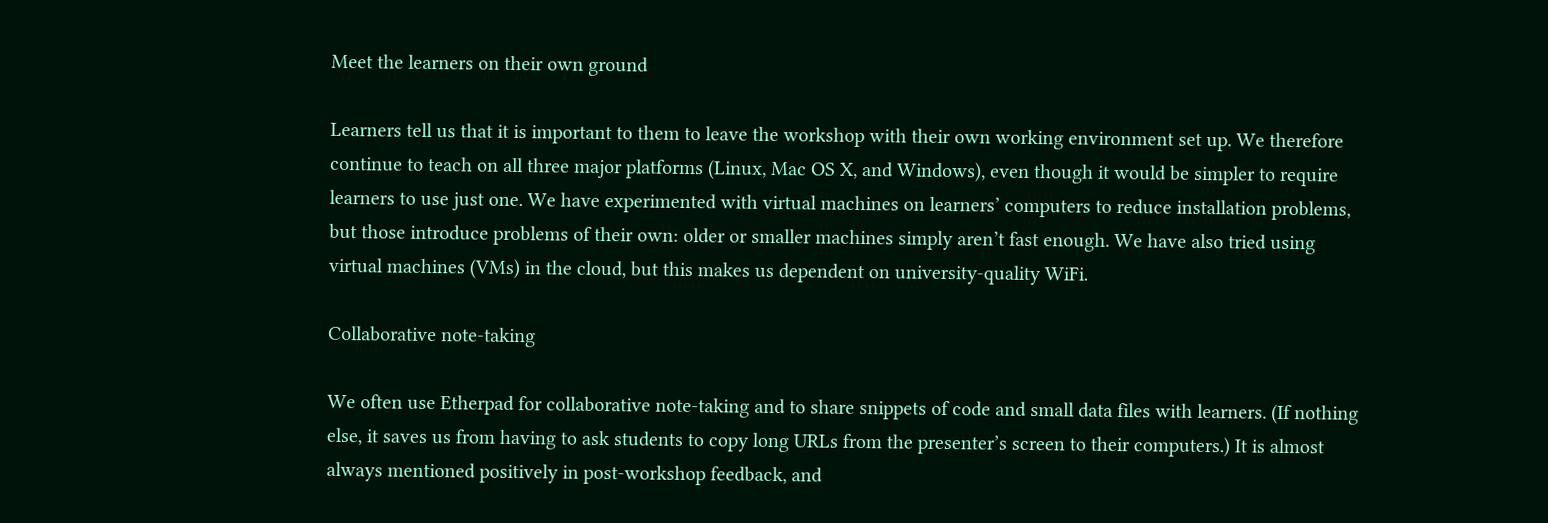Meet the learners on their own ground

Learners tell us that it is important to them to leave the workshop with their own working environment set up. We therefore continue to teach on all three major platforms (Linux, Mac OS X, and Windows), even though it would be simpler to require learners to use just one. We have experimented with virtual machines on learners’ computers to reduce installation problems, but those introduce problems of their own: older or smaller machines simply aren’t fast enough. We have also tried using virtual machines (VMs) in the cloud, but this makes us dependent on university-quality WiFi.

Collaborative note-taking

We often use Etherpad for collaborative note-taking and to share snippets of code and small data files with learners. (If nothing else, it saves us from having to ask students to copy long URLs from the presenter’s screen to their computers.) It is almost always mentioned positively in post-workshop feedback, and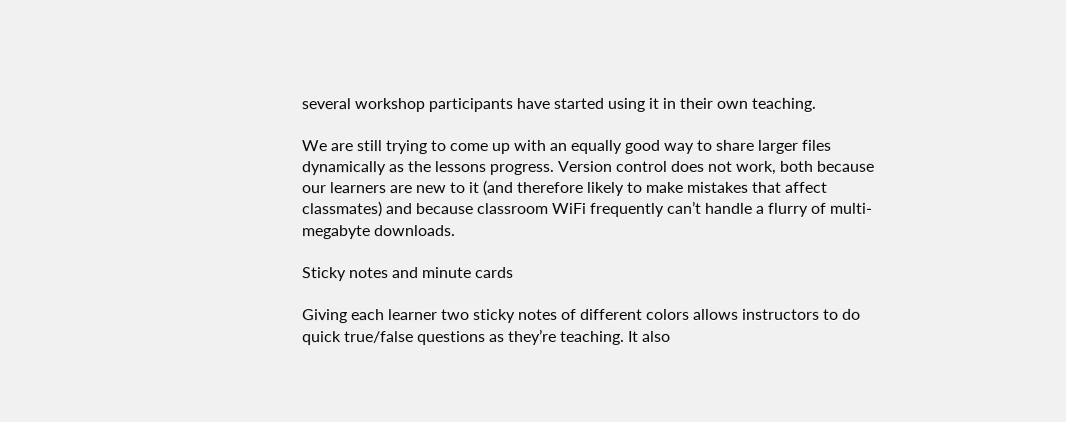several workshop participants have started using it in their own teaching.

We are still trying to come up with an equally good way to share larger files dynamically as the lessons progress. Version control does not work, both because our learners are new to it (and therefore likely to make mistakes that affect classmates) and because classroom WiFi frequently can’t handle a flurry of multi-megabyte downloads.

Sticky notes and minute cards

Giving each learner two sticky notes of different colors allows instructors to do quick true/false questions as they’re teaching. It also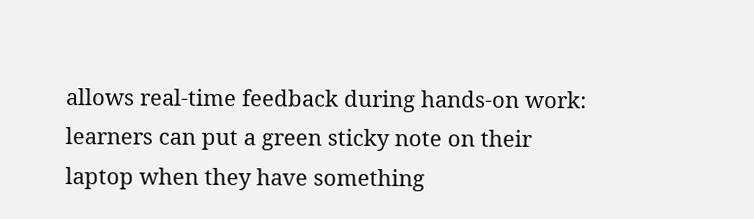allows real-time feedback during hands-on work: learners can put a green sticky note on their laptop when they have something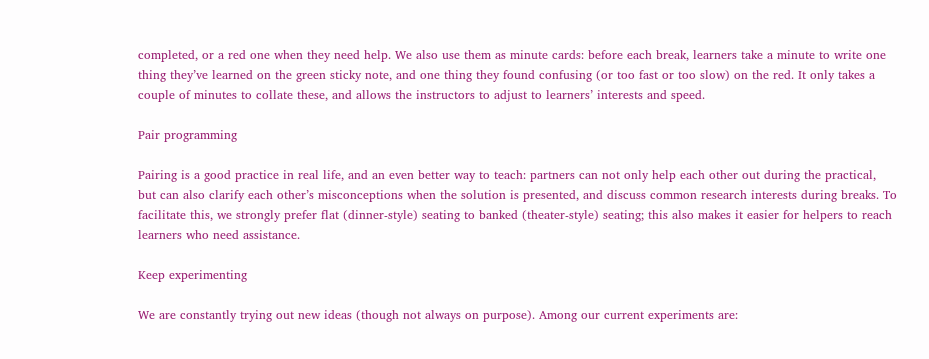completed, or a red one when they need help. We also use them as minute cards: before each break, learners take a minute to write one thing they’ve learned on the green sticky note, and one thing they found confusing (or too fast or too slow) on the red. It only takes a couple of minutes to collate these, and allows the instructors to adjust to learners’ interests and speed.

Pair programming

Pairing is a good practice in real life, and an even better way to teach: partners can not only help each other out during the practical, but can also clarify each other’s misconceptions when the solution is presented, and discuss common research interests during breaks. To facilitate this, we strongly prefer flat (dinner-style) seating to banked (theater-style) seating; this also makes it easier for helpers to reach learners who need assistance.

Keep experimenting

We are constantly trying out new ideas (though not always on purpose). Among our current experiments are: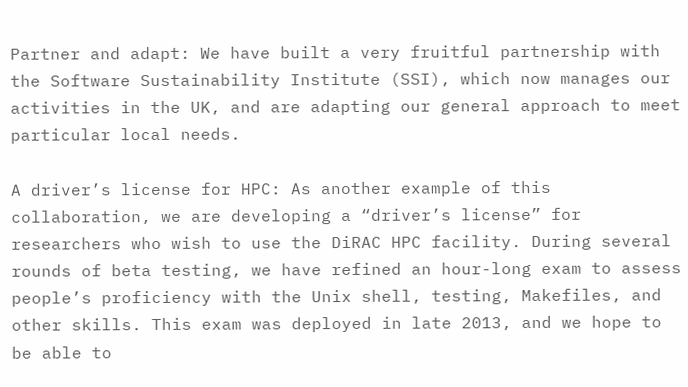Partner and adapt: We have built a very fruitful partnership with the Software Sustainability Institute (SSI), which now manages our activities in the UK, and are adapting our general approach to meet particular local needs.

A driver’s license for HPC: As another example of this collaboration, we are developing a “driver’s license” for researchers who wish to use the DiRAC HPC facility. During several rounds of beta testing, we have refined an hour-long exam to assess people’s proficiency with the Unix shell, testing, Makefiles, and other skills. This exam was deployed in late 2013, and we hope to be able to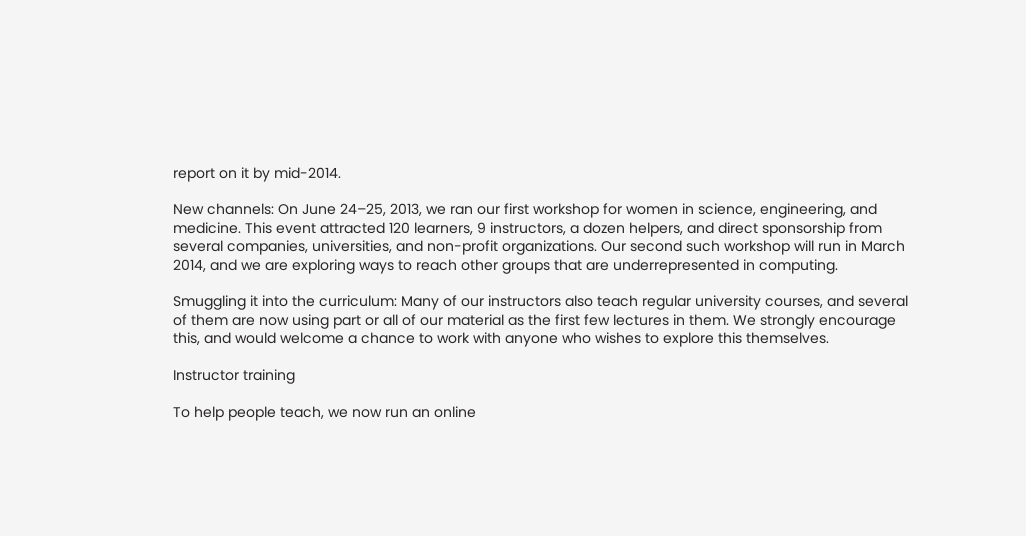report on it by mid-2014.

New channels: On June 24–25, 2013, we ran our first workshop for women in science, engineering, and medicine. This event attracted 120 learners, 9 instructors, a dozen helpers, and direct sponsorship from several companies, universities, and non-profit organizations. Our second such workshop will run in March 2014, and we are exploring ways to reach other groups that are underrepresented in computing.

Smuggling it into the curriculum: Many of our instructors also teach regular university courses, and several of them are now using part or all of our material as the first few lectures in them. We strongly encourage this, and would welcome a chance to work with anyone who wishes to explore this themselves.

Instructor training

To help people teach, we now run an online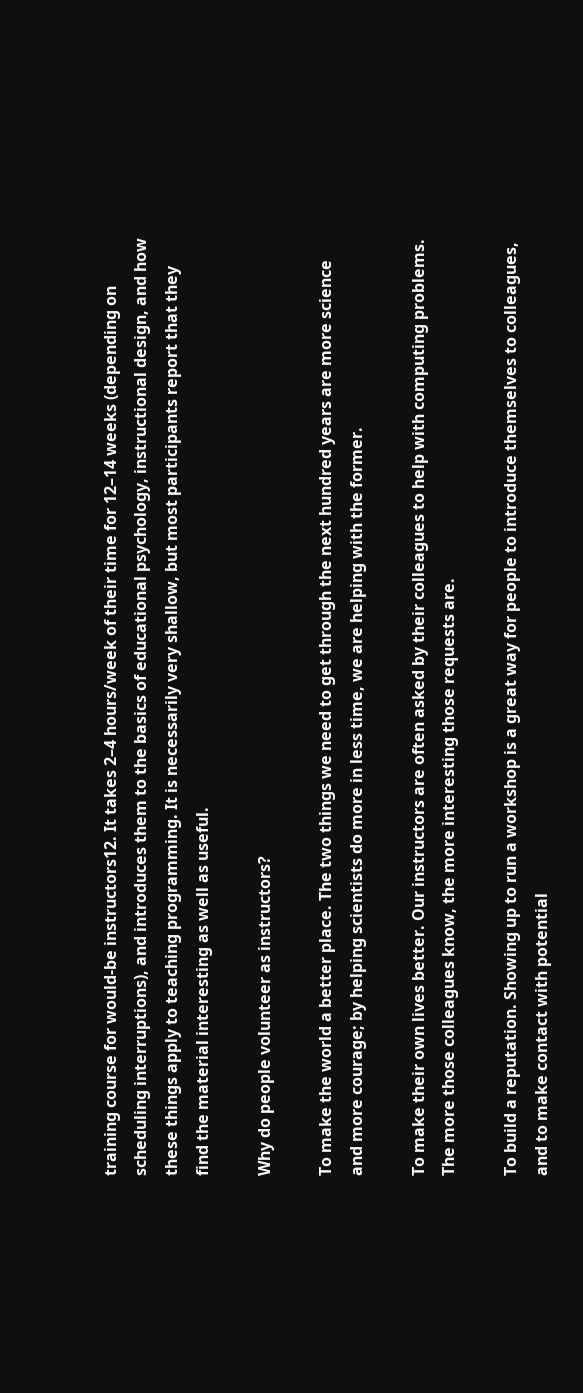training course for would-be instructors12. It takes 2–4 hours/week of their time for 12–14 weeks (depending on scheduling interruptions), and introduces them to the basics of educational psychology, instructional design, and how these things apply to teaching programming. It is necessarily very shallow, but most participants report that they find the material interesting as well as useful.

Why do people volunteer as instructors?

To make the world a better place. The two things we need to get through the next hundred years are more science and more courage; by helping scientists do more in less time, we are helping with the former.

To make their own lives better. Our instructors are often asked by their colleagues to help with computing problems. The more those colleagues know, the more interesting those requests are.

To build a reputation. Showing up to run a workshop is a great way for people to introduce themselves to colleagues, and to make contact with potential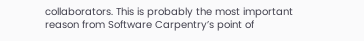collaborators. This is probably the most important reason from Software Carpentry’s point of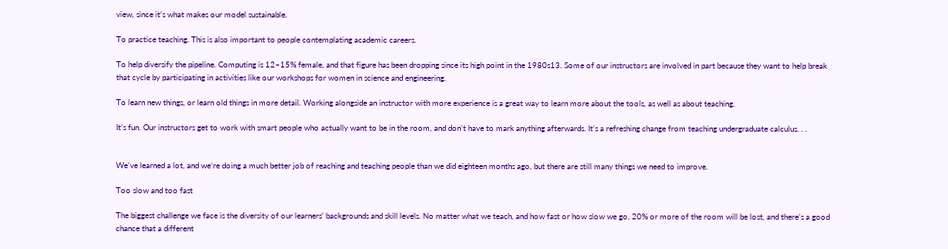view, since it’s what makes our model sustainable.

To practice teaching. This is also important to people contemplating academic careers.

To help diversify the pipeline. Computing is 12–15% female, and that figure has been dropping since its high point in the 1980s13. Some of our instructors are involved in part because they want to help break that cycle by participating in activities like our workshops for women in science and engineering.

To learn new things, or learn old things in more detail. Working alongside an instructor with more experience is a great way to learn more about the tools, as well as about teaching.

It’s fun. Our instructors get to work with smart people who actually want to be in the room, and don’t have to mark anything afterwards. It’s a refreshing change from teaching undergraduate calculus. . .


We’ve learned a lot, and we’re doing a much better job of reaching and teaching people than we did eighteen months ago, but there are still many things we need to improve.

Too slow and too fast

The biggest challenge we face is the diversity of our learners’ backgrounds and skill levels. No matter what we teach, and how fast or how slow we go, 20% or more of the room will be lost, and there’s a good chance that a different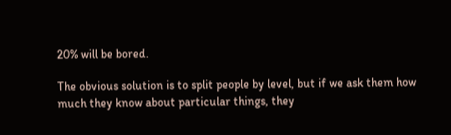20% will be bored.

The obvious solution is to split people by level, but if we ask them how much they know about particular things, they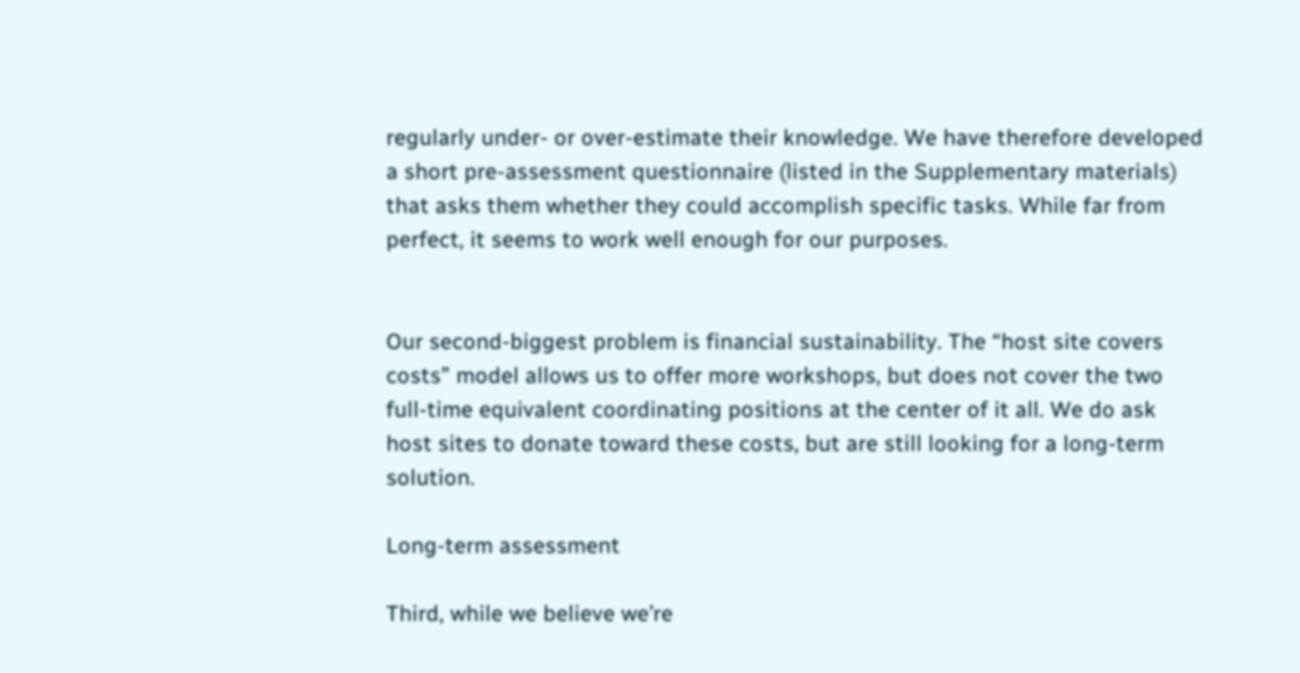regularly under- or over-estimate their knowledge. We have therefore developed a short pre-assessment questionnaire (listed in the Supplementary materials) that asks them whether they could accomplish specific tasks. While far from perfect, it seems to work well enough for our purposes.


Our second-biggest problem is financial sustainability. The “host site covers costs” model allows us to offer more workshops, but does not cover the two full-time equivalent coordinating positions at the center of it all. We do ask host sites to donate toward these costs, but are still looking for a long-term solution.

Long-term assessment

Third, while we believe we’re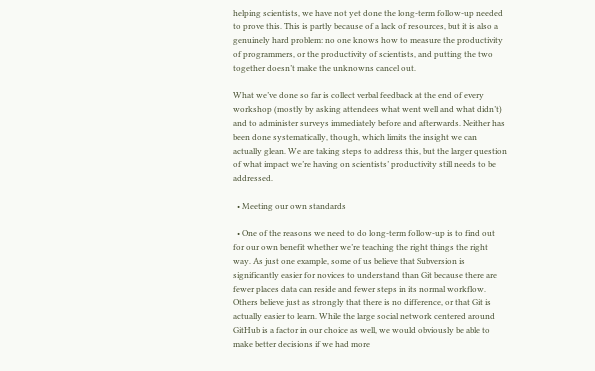helping scientists, we have not yet done the long-term follow-up needed to prove this. This is partly because of a lack of resources, but it is also a genuinely hard problem: no one knows how to measure the productivity of programmers, or the productivity of scientists, and putting the two together doesn’t make the unknowns cancel out.

What we’ve done so far is collect verbal feedback at the end of every workshop (mostly by asking attendees what went well and what didn’t) and to administer surveys immediately before and afterwards. Neither has been done systematically, though, which limits the insight we can actually glean. We are taking steps to address this, but the larger question of what impact we’re having on scientists’ productivity still needs to be addressed.

  • Meeting our own standards

  • One of the reasons we need to do long-term follow-up is to find out for our own benefit whether we’re teaching the right things the right way. As just one example, some of us believe that Subversion is significantly easier for novices to understand than Git because there are fewer places data can reside and fewer steps in its normal workflow. Others believe just as strongly that there is no difference, or that Git is actually easier to learn. While the large social network centered around GitHub is a factor in our choice as well, we would obviously be able to make better decisions if we had more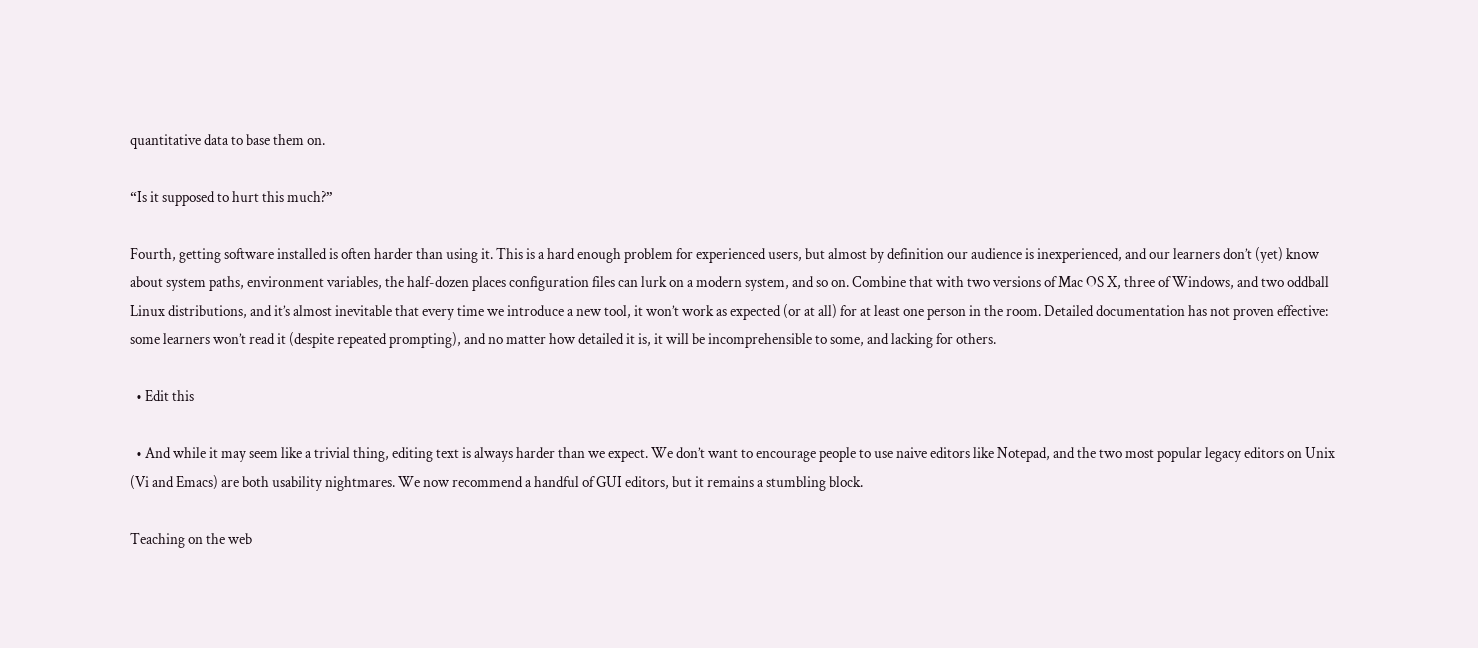quantitative data to base them on.

“Is it supposed to hurt this much?”

Fourth, getting software installed is often harder than using it. This is a hard enough problem for experienced users, but almost by definition our audience is inexperienced, and our learners don’t (yet) know about system paths, environment variables, the half-dozen places configuration files can lurk on a modern system, and so on. Combine that with two versions of Mac OS X, three of Windows, and two oddball Linux distributions, and it’s almost inevitable that every time we introduce a new tool, it won’t work as expected (or at all) for at least one person in the room. Detailed documentation has not proven effective: some learners won’t read it (despite repeated prompting), and no matter how detailed it is, it will be incomprehensible to some, and lacking for others.

  • Edit this

  • And while it may seem like a trivial thing, editing text is always harder than we expect. We don’t want to encourage people to use naive editors like Notepad, and the two most popular legacy editors on Unix (Vi and Emacs) are both usability nightmares. We now recommend a handful of GUI editors, but it remains a stumbling block.

Teaching on the web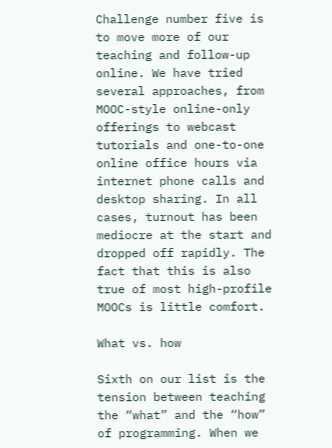Challenge number five is to move more of our teaching and follow-up online. We have tried several approaches, from MOOC-style online-only offerings to webcast tutorials and one-to-one online office hours via internet phone calls and desktop sharing. In all cases, turnout has been mediocre at the start and dropped off rapidly. The fact that this is also true of most high-profile MOOCs is little comfort.

What vs. how

Sixth on our list is the tension between teaching the “what” and the “how” of programming. When we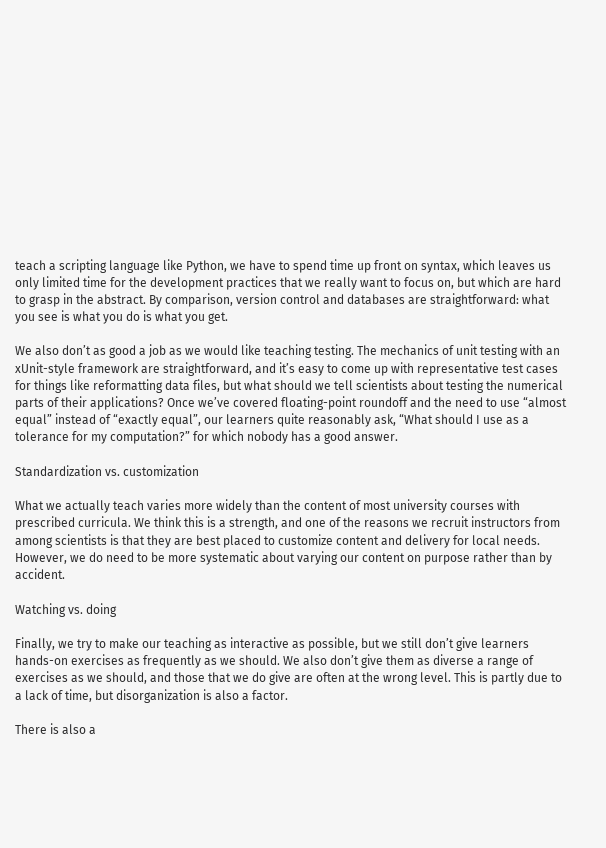teach a scripting language like Python, we have to spend time up front on syntax, which leaves us only limited time for the development practices that we really want to focus on, but which are hard to grasp in the abstract. By comparison, version control and databases are straightforward: what you see is what you do is what you get.

We also don’t as good a job as we would like teaching testing. The mechanics of unit testing with an xUnit-style framework are straightforward, and it’s easy to come up with representative test cases for things like reformatting data files, but what should we tell scientists about testing the numerical parts of their applications? Once we’ve covered floating-point roundoff and the need to use “almost equal” instead of “exactly equal”, our learners quite reasonably ask, “What should I use as a tolerance for my computation?” for which nobody has a good answer.

Standardization vs. customization

What we actually teach varies more widely than the content of most university courses with prescribed curricula. We think this is a strength, and one of the reasons we recruit instructors from among scientists is that they are best placed to customize content and delivery for local needs. However, we do need to be more systematic about varying our content on purpose rather than by accident.

Watching vs. doing

Finally, we try to make our teaching as interactive as possible, but we still don’t give learners hands-on exercises as frequently as we should. We also don’t give them as diverse a range of exercises as we should, and those that we do give are often at the wrong level. This is partly due to a lack of time, but disorganization is also a factor.

There is also a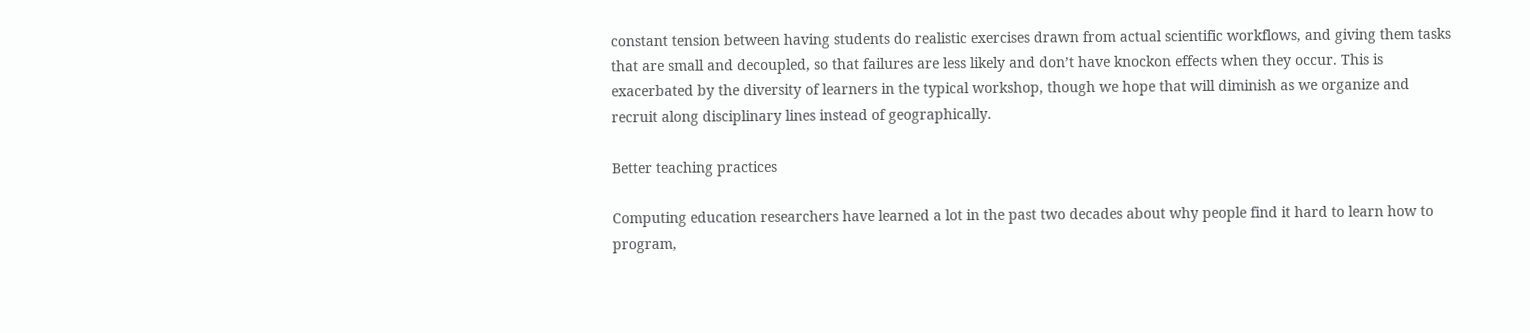constant tension between having students do realistic exercises drawn from actual scientific workflows, and giving them tasks that are small and decoupled, so that failures are less likely and don’t have knockon effects when they occur. This is exacerbated by the diversity of learners in the typical workshop, though we hope that will diminish as we organize and recruit along disciplinary lines instead of geographically.

Better teaching practices

Computing education researchers have learned a lot in the past two decades about why people find it hard to learn how to program,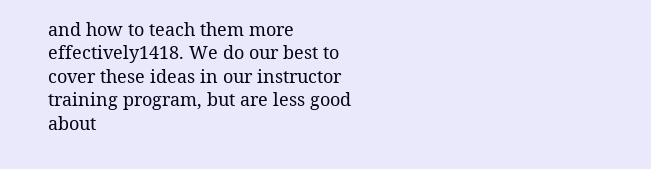and how to teach them more effectively1418. We do our best to cover these ideas in our instructor training program, but are less good about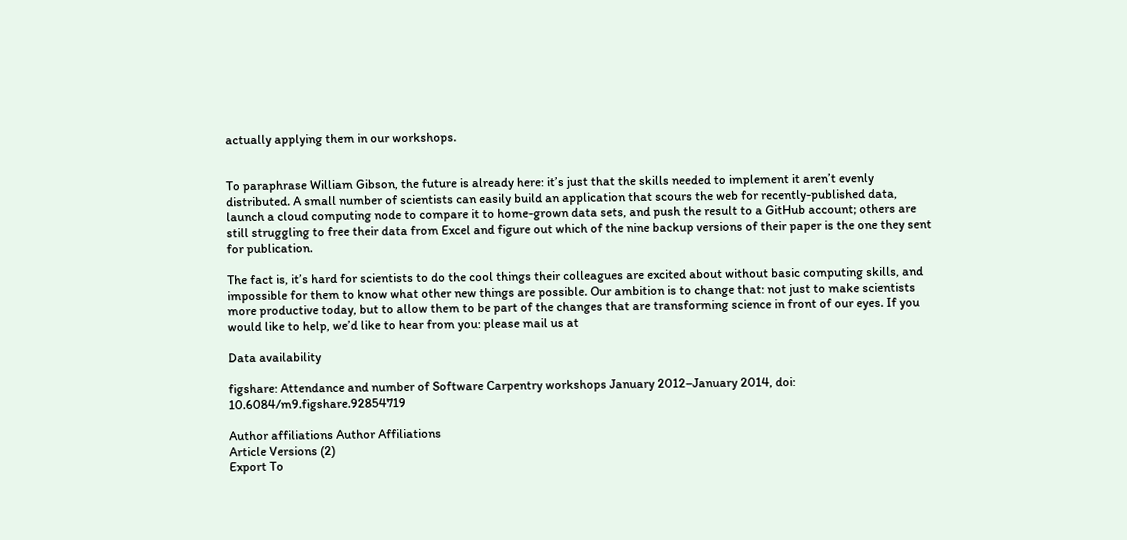actually applying them in our workshops.


To paraphrase William Gibson, the future is already here: it’s just that the skills needed to implement it aren’t evenly distributed. A small number of scientists can easily build an application that scours the web for recently-published data, launch a cloud computing node to compare it to home-grown data sets, and push the result to a GitHub account; others are still struggling to free their data from Excel and figure out which of the nine backup versions of their paper is the one they sent for publication.

The fact is, it’s hard for scientists to do the cool things their colleagues are excited about without basic computing skills, and impossible for them to know what other new things are possible. Our ambition is to change that: not just to make scientists more productive today, but to allow them to be part of the changes that are transforming science in front of our eyes. If you would like to help, we’d like to hear from you: please mail us at

Data availability

figshare: Attendance and number of Software Carpentry workshops January 2012–January 2014, doi: 10.6084/m9.figshare.92854719

Author affiliations Author Affiliations
Article Versions (2)
Export To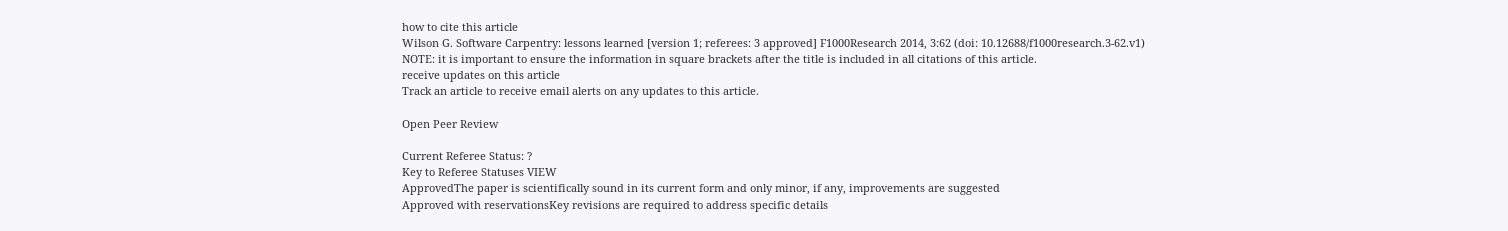how to cite this article
Wilson G. Software Carpentry: lessons learned [version 1; referees: 3 approved] F1000Research 2014, 3:62 (doi: 10.12688/f1000research.3-62.v1)
NOTE: it is important to ensure the information in square brackets after the title is included in all citations of this article.
receive updates on this article
Track an article to receive email alerts on any updates to this article.

Open Peer Review

Current Referee Status: ?
Key to Referee Statuses VIEW
ApprovedThe paper is scientifically sound in its current form and only minor, if any, improvements are suggested
Approved with reservationsKey revisions are required to address specific details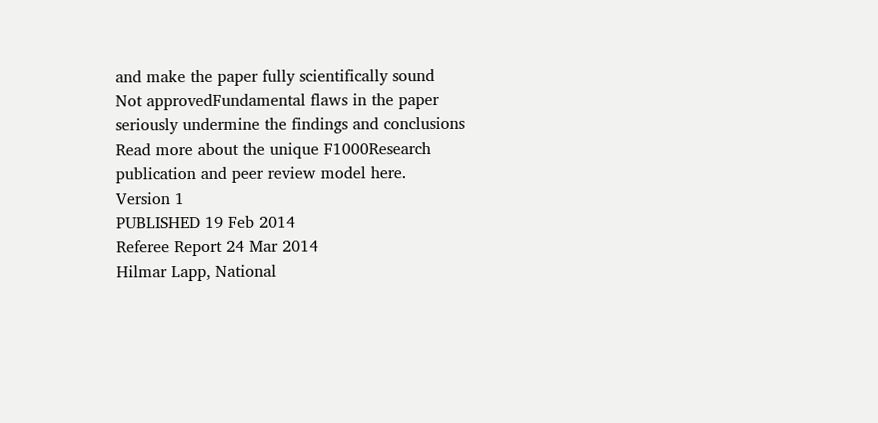and make the paper fully scientifically sound
Not approvedFundamental flaws in the paper seriously undermine the findings and conclusions
Read more about the unique F1000Research publication and peer review model here.
Version 1
PUBLISHED 19 Feb 2014
Referee Report 24 Mar 2014
Hilmar Lapp, National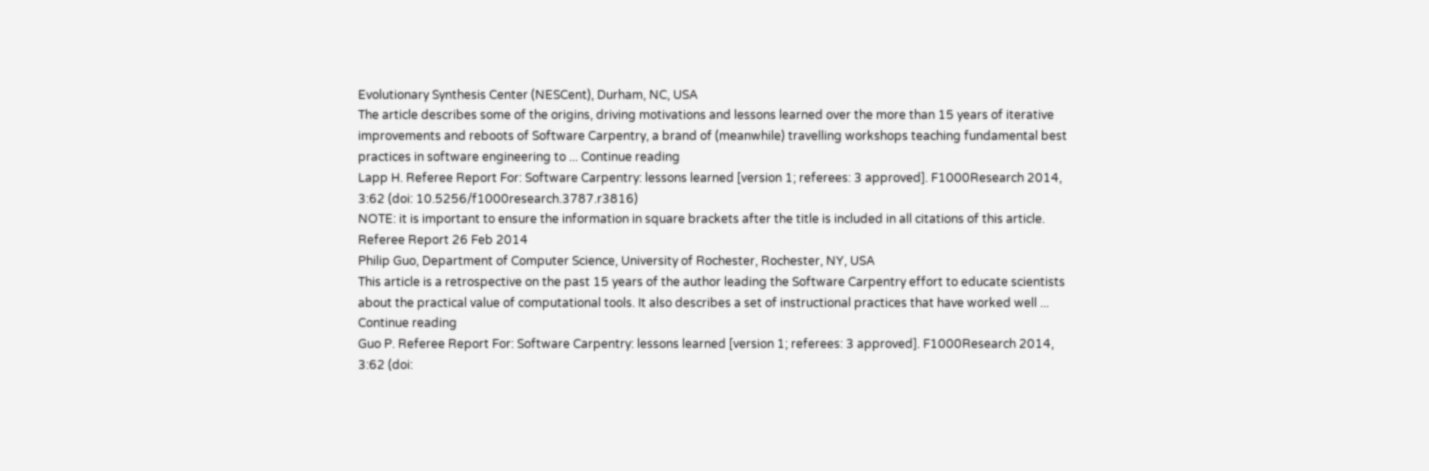Evolutionary Synthesis Center (NESCent), Durham, NC, USA
The article describes some of the origins, driving motivations and lessons learned over the more than 15 years of iterative improvements and reboots of Software Carpentry, a brand of (meanwhile) travelling workshops teaching fundamental best practices in software engineering to ... Continue reading
Lapp H. Referee Report For: Software Carpentry: lessons learned [version 1; referees: 3 approved]. F1000Research 2014, 3:62 (doi: 10.5256/f1000research.3787.r3816)
NOTE: it is important to ensure the information in square brackets after the title is included in all citations of this article.
Referee Report 26 Feb 2014
Philip Guo, Department of Computer Science, University of Rochester, Rochester, NY, USA
This article is a retrospective on the past 15 years of the author leading the Software Carpentry effort to educate scientists about the practical value of computational tools. It also describes a set of instructional practices that have worked well ... Continue reading
Guo P. Referee Report For: Software Carpentry: lessons learned [version 1; referees: 3 approved]. F1000Research 2014, 3:62 (doi: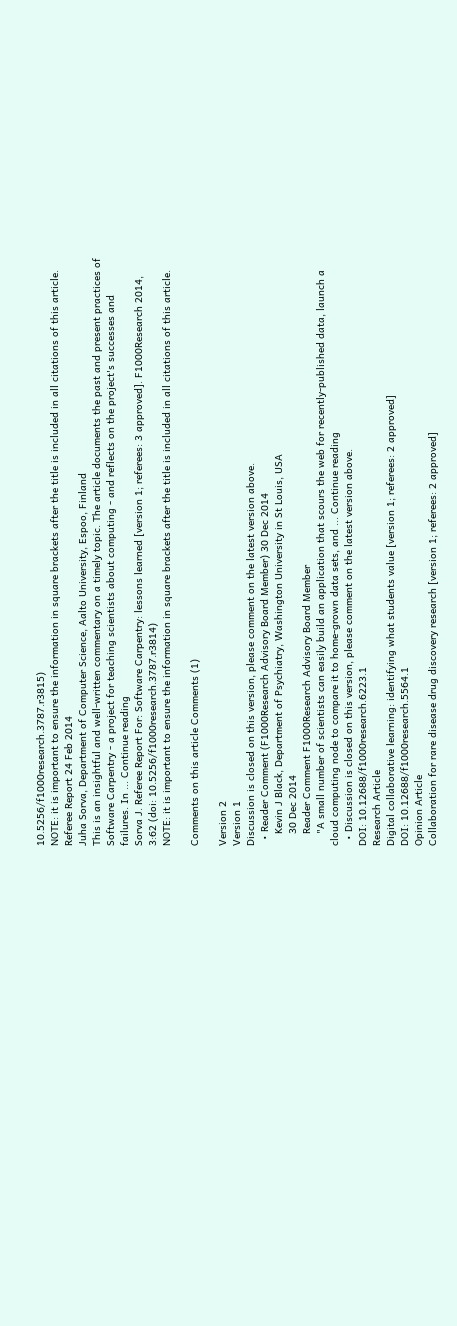10.5256/f1000research.3787.r3815)
NOTE: it is important to ensure the information in square brackets after the title is included in all citations of this article.
Referee Report 24 Feb 2014
Juha Sorva, Department of Computer Science, Aalto University, Espoo, Finland
This is an insightful and well-written commentary on a timely topic. The article documents the past and present practices of Software Carpentry - a project for teaching scientists about computing - and reflects on the project's successes and failures. In ... Continue reading
Sorva J. Referee Report For: Software Carpentry: lessons learned [version 1; referees: 3 approved]. F1000Research 2014, 3:62 (doi: 10.5256/f1000research.3787.r3814)
NOTE: it is important to ensure the information in square brackets after the title is included in all citations of this article.

Comments on this article Comments (1)

Version 2
Version 1
Discussion is closed on this version, please comment on the latest version above.
  • Reader Comment (F1000Research Advisory Board Member) 30 Dec 2014
    Kevin J Black, Department of Psychiatry, Washington University in St Louis, USA
    30 Dec 2014
    Reader Comment F1000Research Advisory Board Member
    "A small number of scientists can easily build an application that scours the web for recently-published data, launch a cloud computing node to compare it to home-grown data sets, and ... Continue reading
  • Discussion is closed on this version, please comment on the latest version above.
DOI: 10.12688/f1000research.6223.1
Research Article
Digital collaborative learning: identifying what students value [version 1; referees: 2 approved]
DOI: 10.12688/f1000research.5564.1
Opinion Article
Collaboration for rare disease drug discovery research [version 1; referees: 2 approved]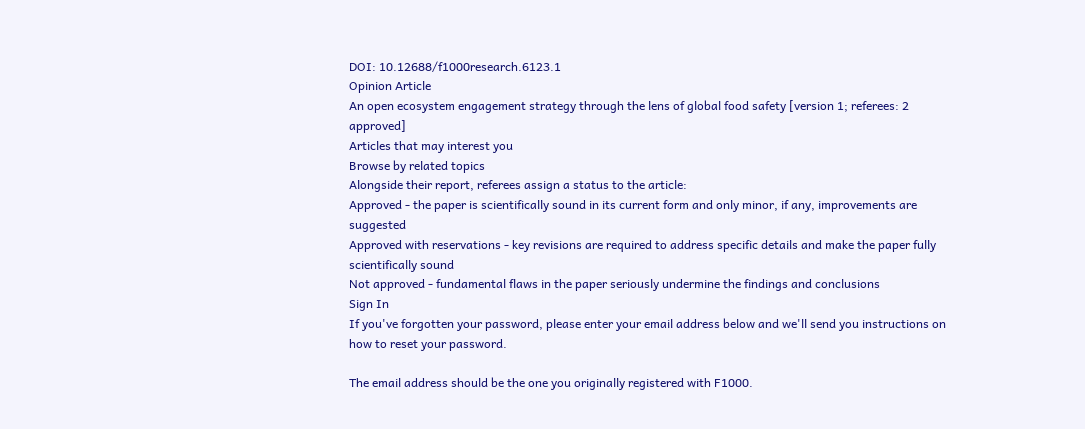DOI: 10.12688/f1000research.6123.1
Opinion Article
An open ecosystem engagement strategy through the lens of global food safety [version 1; referees: 2 approved]
Articles that may interest you
Browse by related topics
Alongside their report, referees assign a status to the article:
Approved - the paper is scientifically sound in its current form and only minor, if any, improvements are suggested
Approved with reservations - key revisions are required to address specific details and make the paper fully scientifically sound
Not approved - fundamental flaws in the paper seriously undermine the findings and conclusions
Sign In
If you've forgotten your password, please enter your email address below and we'll send you instructions on how to reset your password.

The email address should be the one you originally registered with F1000.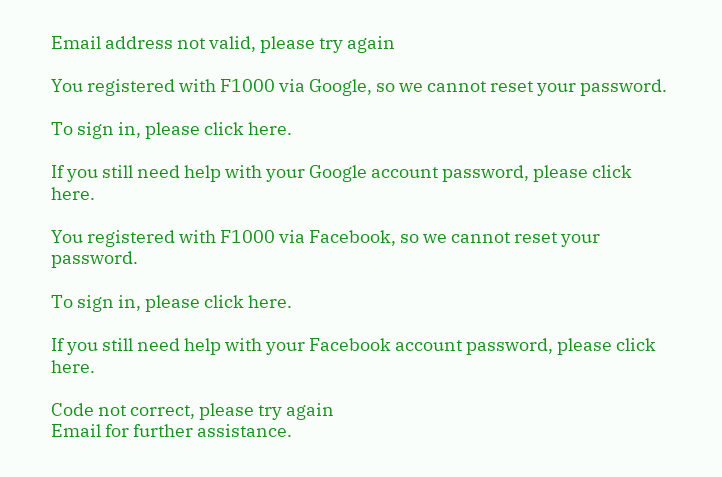Email address not valid, please try again

You registered with F1000 via Google, so we cannot reset your password.

To sign in, please click here.

If you still need help with your Google account password, please click here.

You registered with F1000 via Facebook, so we cannot reset your password.

To sign in, please click here.

If you still need help with your Facebook account password, please click here.

Code not correct, please try again
Email for further assistance.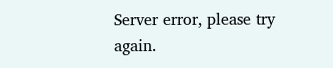Server error, please try again.